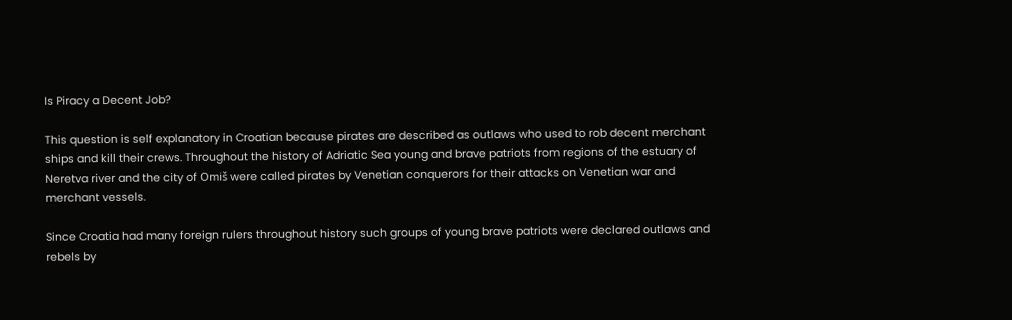Is Piracy a Decent Job?

This question is self explanatory in Croatian because pirates are described as outlaws who used to rob decent merchant ships and kill their crews. Throughout the history of Adriatic Sea young and brave patriots from regions of the estuary of Neretva river and the city of Omiš were called pirates by Venetian conquerors for their attacks on Venetian war and merchant vessels.

Since Croatia had many foreign rulers throughout history such groups of young brave patriots were declared outlaws and rebels by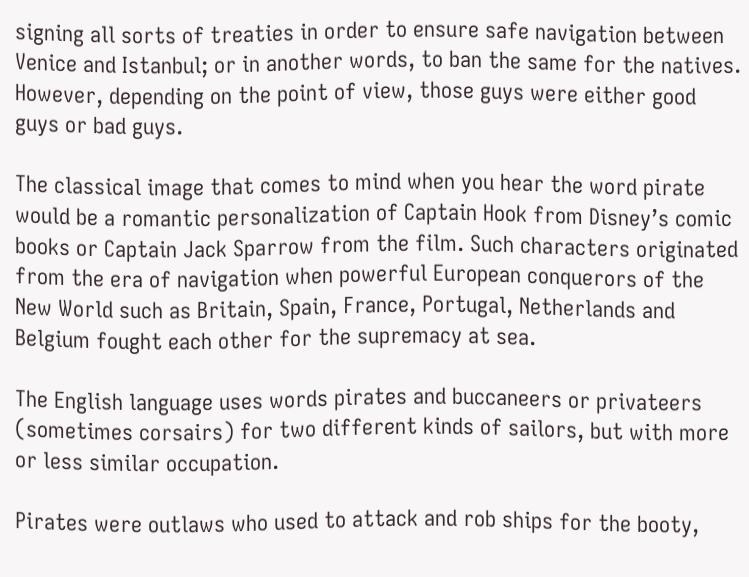signing all sorts of treaties in order to ensure safe navigation between Venice and Istanbul; or in another words, to ban the same for the natives. However, depending on the point of view, those guys were either good guys or bad guys.

The classical image that comes to mind when you hear the word pirate would be a romantic personalization of Captain Hook from Disney’s comic books or Captain Jack Sparrow from the film. Such characters originated from the era of navigation when powerful European conquerors of the New World such as Britain, Spain, France, Portugal, Netherlands and Belgium fought each other for the supremacy at sea.

The English language uses words pirates and buccaneers or privateers (sometimes corsairs) for two different kinds of sailors, but with more or less similar occupation.

Pirates were outlaws who used to attack and rob ships for the booty,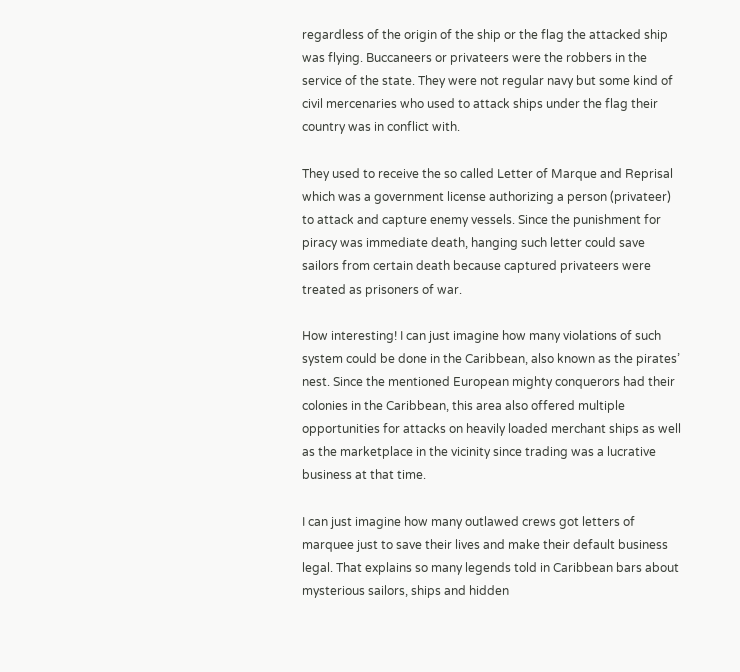regardless of the origin of the ship or the flag the attacked ship was flying. Buccaneers or privateers were the robbers in the service of the state. They were not regular navy but some kind of civil mercenaries who used to attack ships under the flag their country was in conflict with.

They used to receive the so called Letter of Marque and Reprisal which was a government license authorizing a person (privateer) to attack and capture enemy vessels. Since the punishment for piracy was immediate death, hanging such letter could save sailors from certain death because captured privateers were treated as prisoners of war.

How interesting! I can just imagine how many violations of such system could be done in the Caribbean, also known as the pirates’ nest. Since the mentioned European mighty conquerors had their colonies in the Caribbean, this area also offered multiple opportunities for attacks on heavily loaded merchant ships as well as the marketplace in the vicinity since trading was a lucrative business at that time.

I can just imagine how many outlawed crews got letters of marquee just to save their lives and make their default business legal. That explains so many legends told in Caribbean bars about mysterious sailors, ships and hidden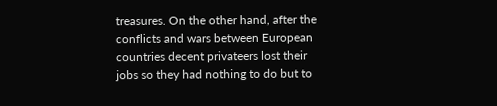treasures. On the other hand, after the conflicts and wars between European countries decent privateers lost their jobs so they had nothing to do but to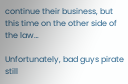continue their business, but this time on the other side of the law…

Unfortunately, bad guys pirate still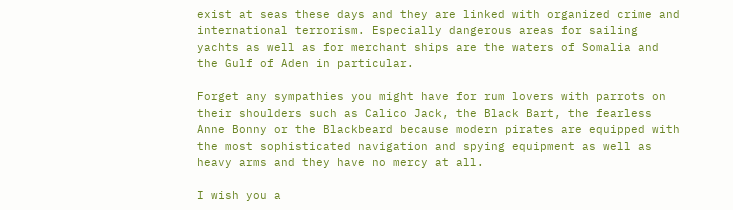exist at seas these days and they are linked with organized crime and international terrorism. Especially dangerous areas for sailing yachts as well as for merchant ships are the waters of Somalia and the Gulf of Aden in particular.

Forget any sympathies you might have for rum lovers with parrots on their shoulders such as Calico Jack, the Black Bart, the fearless Anne Bonny or the Blackbeard because modern pirates are equipped with the most sophisticated navigation and spying equipment as well as heavy arms and they have no mercy at all.

I wish you a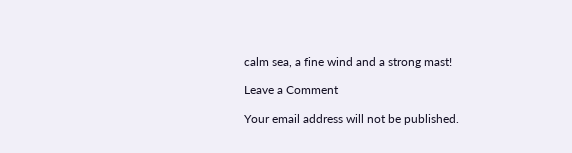calm sea, a fine wind and a strong mast!

Leave a Comment

Your email address will not be published.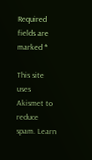Required fields are marked *

This site uses Akismet to reduce spam. Learn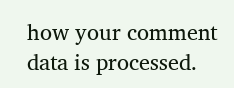how your comment data is processed.